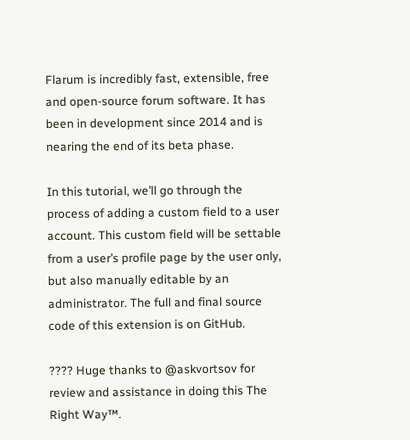Flarum is incredibly fast, extensible, free and open-source forum software. It has been in development since 2014 and is nearing the end of its beta phase.

In this tutorial, we’ll go through the process of adding a custom field to a user account. This custom field will be settable from a user’s profile page by the user only, but also manually editable by an administrator. The full and final source code of this extension is on GitHub.

???? Huge thanks to @askvortsov for review and assistance in doing this The Right Way™.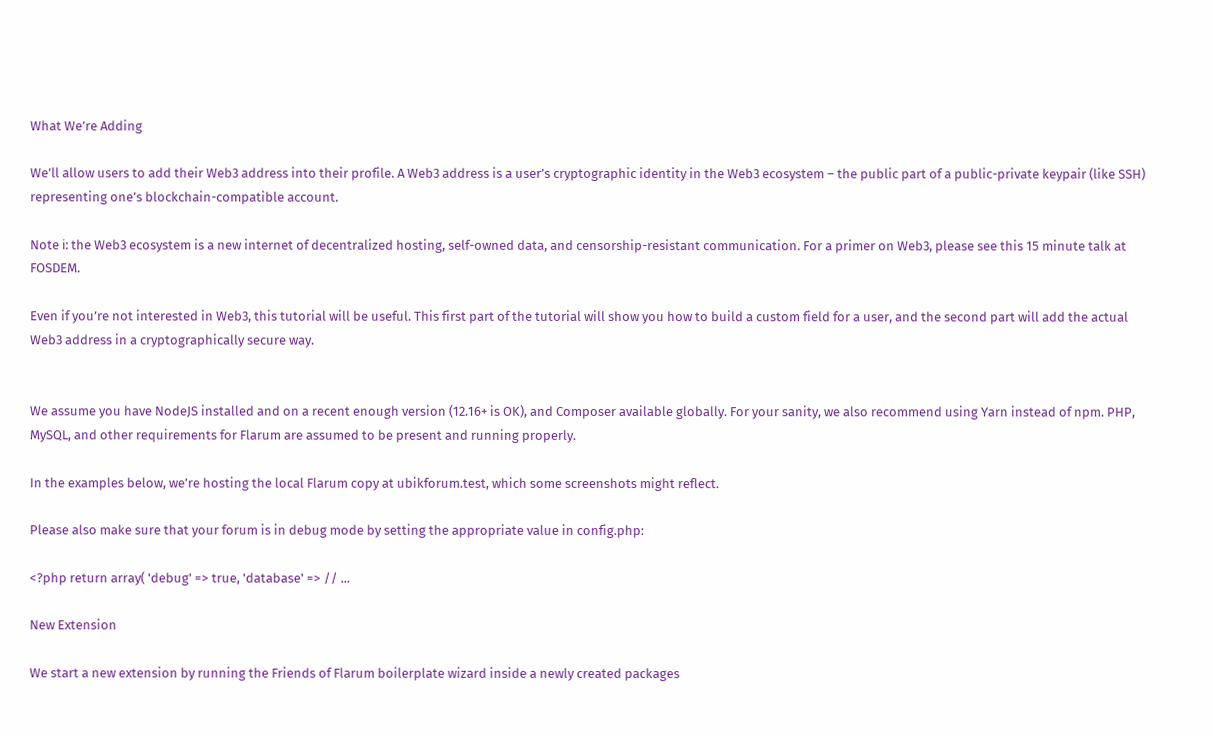What We’re Adding

We’ll allow users to add their Web3 address into their profile. A Web3 address is a user’s cryptographic identity in the Web3 ecosystem – the public part of a public-private keypair (like SSH) representing one’s blockchain-compatible account.

Note ℹ: the Web3 ecosystem is a new internet of decentralized hosting, self-owned data, and censorship-resistant communication. For a primer on Web3, please see this 15 minute talk at FOSDEM.

Even if you’re not interested in Web3, this tutorial will be useful. This first part of the tutorial will show you how to build a custom field for a user, and the second part will add the actual Web3 address in a cryptographically secure way.


We assume you have NodeJS installed and on a recent enough version (12.16+ is OK), and Composer available globally. For your sanity, we also recommend using Yarn instead of npm. PHP, MySQL, and other requirements for Flarum are assumed to be present and running properly.

In the examples below, we’re hosting the local Flarum copy at ubikforum.test, which some screenshots might reflect.

Please also make sure that your forum is in debug mode by setting the appropriate value in config.php:

<?php return array( 'debug' => true, 'database' => // ...

New Extension

We start a new extension by running the Friends of Flarum boilerplate wizard inside a newly created packages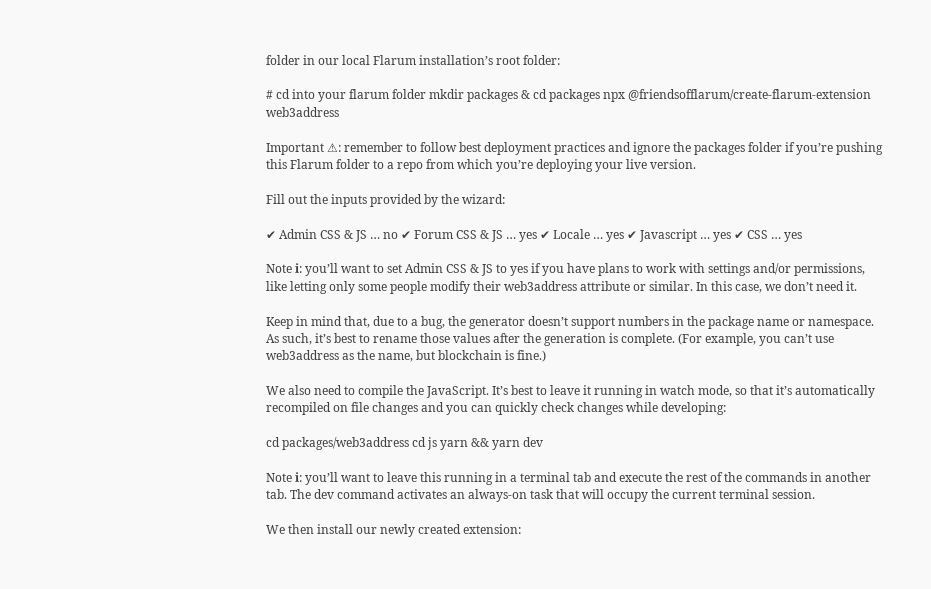folder in our local Flarum installation’s root folder:

# cd into your flarum folder mkdir packages & cd packages npx @friendsofflarum/create-flarum-extension web3address

Important ⚠: remember to follow best deployment practices and ignore the packages folder if you’re pushing this Flarum folder to a repo from which you’re deploying your live version.

Fill out the inputs provided by the wizard:

✔ Admin CSS & JS … no ✔ Forum CSS & JS … yes ✔ Locale … yes ✔ Javascript … yes ✔ CSS … yes

Note ℹ: you’ll want to set Admin CSS & JS to yes if you have plans to work with settings and/or permissions, like letting only some people modify their web3address attribute or similar. In this case, we don’t need it.

Keep in mind that, due to a bug, the generator doesn’t support numbers in the package name or namespace. As such, it’s best to rename those values after the generation is complete. (For example, you can’t use web3address as the name, but blockchain is fine.)

We also need to compile the JavaScript. It’s best to leave it running in watch mode, so that it’s automatically recompiled on file changes and you can quickly check changes while developing:

cd packages/web3address cd js yarn && yarn dev

Note ℹ: you’ll want to leave this running in a terminal tab and execute the rest of the commands in another tab. The dev command activates an always-on task that will occupy the current terminal session.

We then install our newly created extension: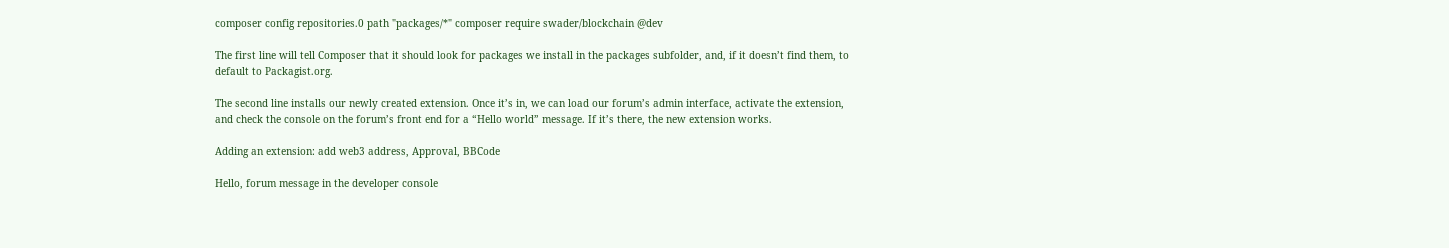composer config repositories.0 path "packages/*" composer require swader/blockchain @dev

The first line will tell Composer that it should look for packages we install in the packages subfolder, and, if it doesn’t find them, to default to Packagist.org.

The second line installs our newly created extension. Once it’s in, we can load our forum’s admin interface, activate the extension, and check the console on the forum’s front end for a “Hello world” message. If it’s there, the new extension works.

Adding an extension: add web3 address, Approval, BBCode

Hello, forum message in the developer console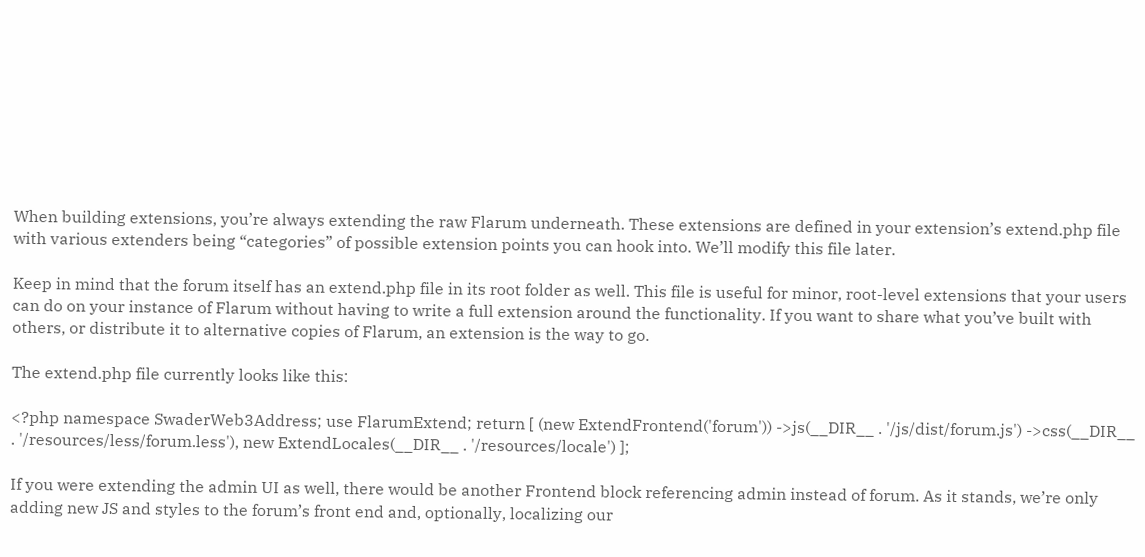When building extensions, you’re always extending the raw Flarum underneath. These extensions are defined in your extension’s extend.php file with various extenders being “categories” of possible extension points you can hook into. We’ll modify this file later.

Keep in mind that the forum itself has an extend.php file in its root folder as well. This file is useful for minor, root-level extensions that your users can do on your instance of Flarum without having to write a full extension around the functionality. If you want to share what you’ve built with others, or distribute it to alternative copies of Flarum, an extension is the way to go.

The extend.php file currently looks like this:

<?php namespace SwaderWeb3Address; use FlarumExtend; return [ (new ExtendFrontend('forum')) ->js(__DIR__ . '/js/dist/forum.js') ->css(__DIR__ . '/resources/less/forum.less'), new ExtendLocales(__DIR__ . '/resources/locale') ];

If you were extending the admin UI as well, there would be another Frontend block referencing admin instead of forum. As it stands, we’re only adding new JS and styles to the forum’s front end and, optionally, localizing our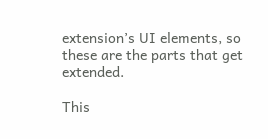extension’s UI elements, so these are the parts that get extended.

This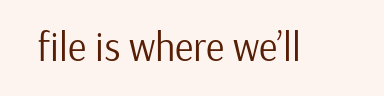file is where we’ll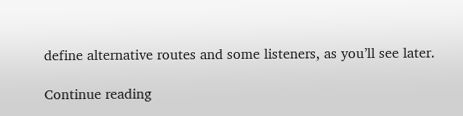define alternative routes and some listeners, as you’ll see later.

Continue reading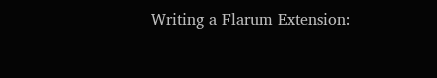Writing a Flarum Extension: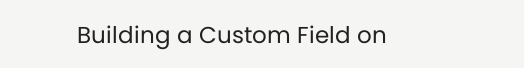Building a Custom Field on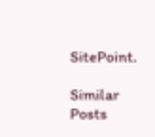SitePoint.

Similar Posts